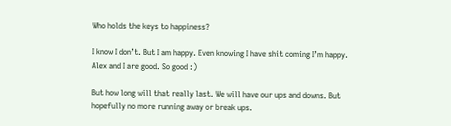Who holds the keys to happiness?

I know I don’t. But I am happy. Even knowing I have shit coming I’m happy. Alex and I are good. So good :)

But how long will that really last. We will have our ups and downs. But hopefully no more running away or break ups.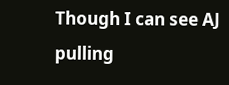Though I can see AJ pulling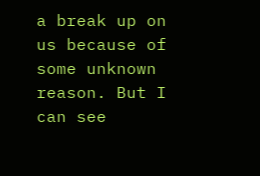a break up on us because of some unknown reason. But I can see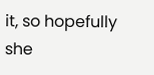it, so hopefully she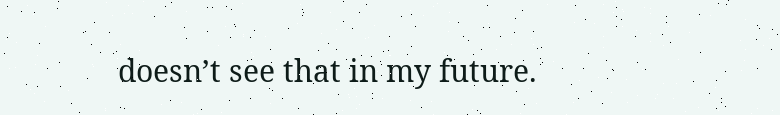doesn’t see that in my future.